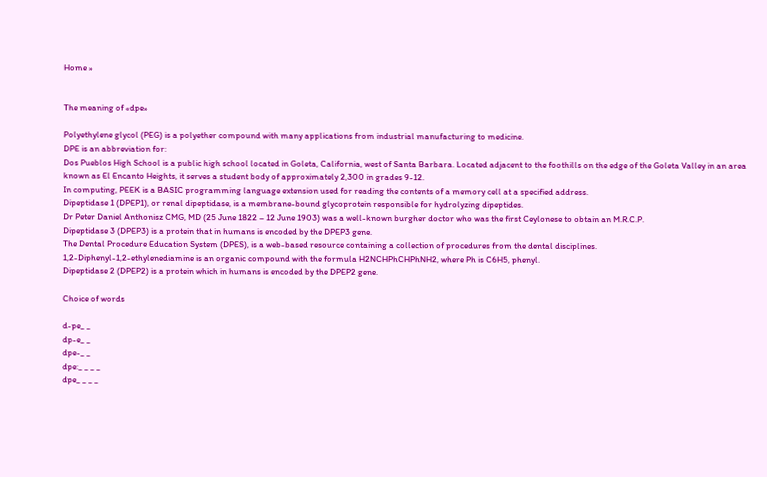Home »


The meaning of «dpe»

Polyethylene glycol (PEG) is a polyether compound with many applications from industrial manufacturing to medicine.
DPE is an abbreviation for:
Dos Pueblos High School is a public high school located in Goleta, California, west of Santa Barbara. Located adjacent to the foothills on the edge of the Goleta Valley in an area known as El Encanto Heights, it serves a student body of approximately 2,300 in grades 9-12.
In computing, PEEK is a BASIC programming language extension used for reading the contents of a memory cell at a specified address.
Dipeptidase 1 (DPEP1), or renal dipeptidase, is a membrane-bound glycoprotein responsible for hydrolyzing dipeptides.
Dr Peter Daniel Anthonisz CMG, MD (25 June 1822 – 12 June 1903) was a well-known burgher doctor who was the first Ceylonese to obtain an M.R.C.P.
Dipeptidase 3 (DPEP3) is a protein that in humans is encoded by the DPEP3 gene.
The Dental Procedure Education System (DPES), is a web-based resource containing a collection of procedures from the dental disciplines.
1,2-Diphenyl-1,2-ethylenediamine is an organic compound with the formula H2NCHPhCHPhNH2, where Ph is C6H5, phenyl.
Dipeptidase 2 (DPEP2) is a protein which in humans is encoded by the DPEP2 gene.

Choice of words

d-pe_ _
dp-e_ _
dpe-_ _
dpe:_ _ _ _
dpe_ _ _ _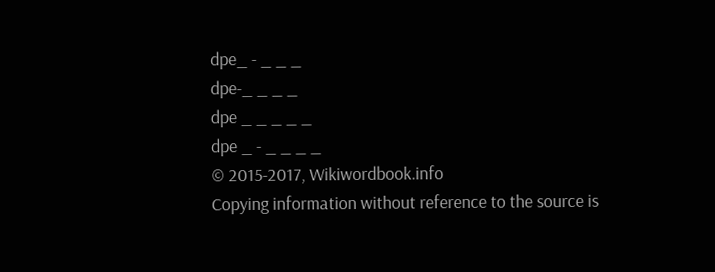dpe_ - _ _ _
dpe-_ _ _ _
dpe _ _ _ _ _
dpe _ - _ _ _ _
© 2015-2017, Wikiwordbook.info
Copying information without reference to the source is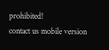prohibited!
contact us mobile version